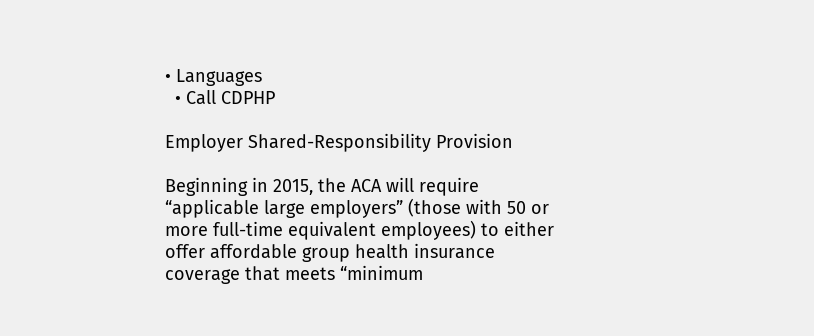• Languages
  • Call CDPHP

Employer Shared-Responsibility Provision

Beginning in 2015, the ACA will require “applicable large employers” (those with 50 or more full-time equivalent employees) to either offer affordable group health insurance coverage that meets “minimum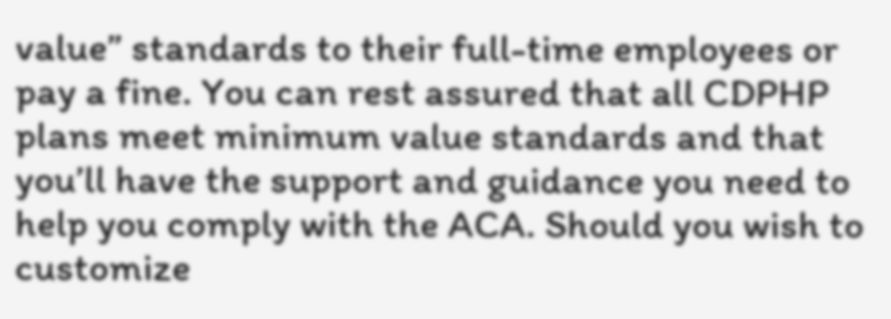value” standards to their full-time employees or pay a fine. You can rest assured that all CDPHP plans meet minimum value standards and that you’ll have the support and guidance you need to help you comply with the ACA. Should you wish to customize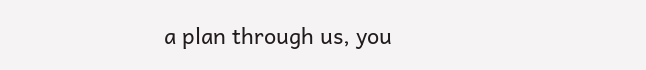a plan through us, you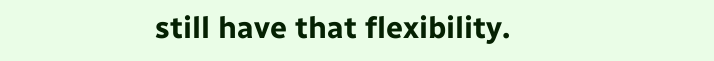still have that flexibility.